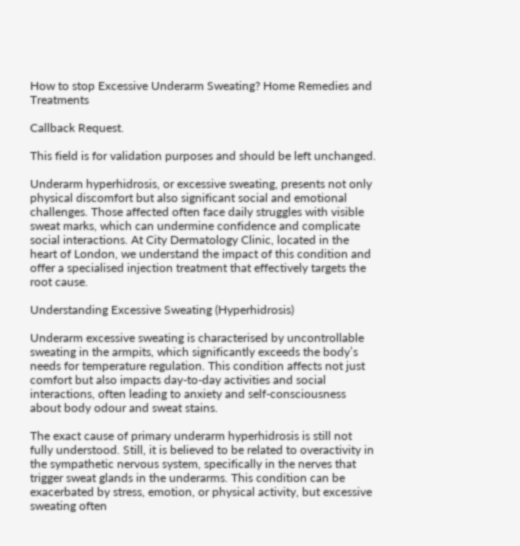How to stop Excessive Underarm Sweating? Home Remedies and Treatments

Callback Request.

This field is for validation purposes and should be left unchanged.

Underarm hyperhidrosis, or excessive sweating, presents not only physical discomfort but also significant social and emotional challenges. Those affected often face daily struggles with visible sweat marks, which can undermine confidence and complicate social interactions. At City Dermatology Clinic, located in the heart of London, we understand the impact of this condition and offer a specialised injection treatment that effectively targets the root cause.

Understanding Excessive Sweating (Hyperhidrosis)

Underarm excessive sweating is characterised by uncontrollable sweating in the armpits, which significantly exceeds the body’s needs for temperature regulation. This condition affects not just comfort but also impacts day-to-day activities and social interactions, often leading to anxiety and self-consciousness about body odour and sweat stains.

The exact cause of primary underarm hyperhidrosis is still not fully understood. Still, it is believed to be related to overactivity in the sympathetic nervous system, specifically in the nerves that trigger sweat glands in the underarms. This condition can be exacerbated by stress, emotion, or physical activity, but excessive sweating often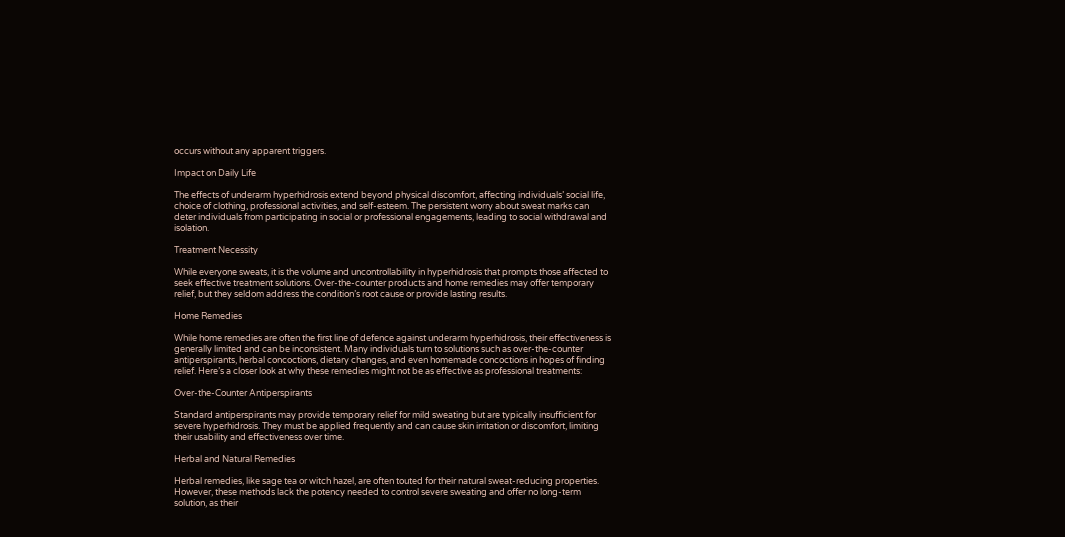occurs without any apparent triggers.

Impact on Daily Life

The effects of underarm hyperhidrosis extend beyond physical discomfort, affecting individuals’ social life, choice of clothing, professional activities, and self-esteem. The persistent worry about sweat marks can deter individuals from participating in social or professional engagements, leading to social withdrawal and isolation.

Treatment Necessity

While everyone sweats, it is the volume and uncontrollability in hyperhidrosis that prompts those affected to seek effective treatment solutions. Over-the-counter products and home remedies may offer temporary relief, but they seldom address the condition’s root cause or provide lasting results.

Home Remedies

While home remedies are often the first line of defence against underarm hyperhidrosis, their effectiveness is generally limited and can be inconsistent. Many individuals turn to solutions such as over-the-counter antiperspirants, herbal concoctions, dietary changes, and even homemade concoctions in hopes of finding relief. Here’s a closer look at why these remedies might not be as effective as professional treatments:

Over-the-Counter Antiperspirants

Standard antiperspirants may provide temporary relief for mild sweating but are typically insufficient for severe hyperhidrosis. They must be applied frequently and can cause skin irritation or discomfort, limiting their usability and effectiveness over time.

Herbal and Natural Remedies

Herbal remedies, like sage tea or witch hazel, are often touted for their natural sweat-reducing properties. However, these methods lack the potency needed to control severe sweating and offer no long-term solution, as their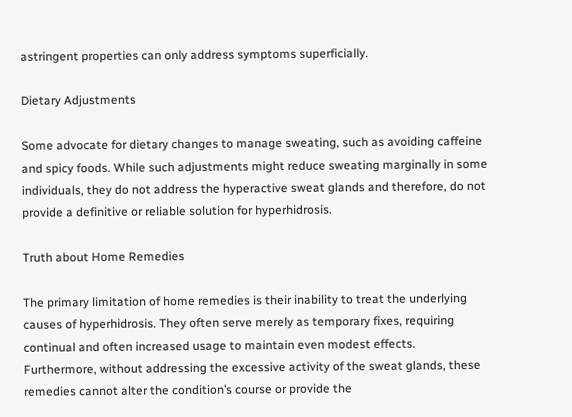astringent properties can only address symptoms superficially.

Dietary Adjustments

Some advocate for dietary changes to manage sweating, such as avoiding caffeine and spicy foods. While such adjustments might reduce sweating marginally in some individuals, they do not address the hyperactive sweat glands and therefore, do not provide a definitive or reliable solution for hyperhidrosis.

Truth about Home Remedies

The primary limitation of home remedies is their inability to treat the underlying causes of hyperhidrosis. They often serve merely as temporary fixes, requiring continual and often increased usage to maintain even modest effects. Furthermore, without addressing the excessive activity of the sweat glands, these remedies cannot alter the condition’s course or provide the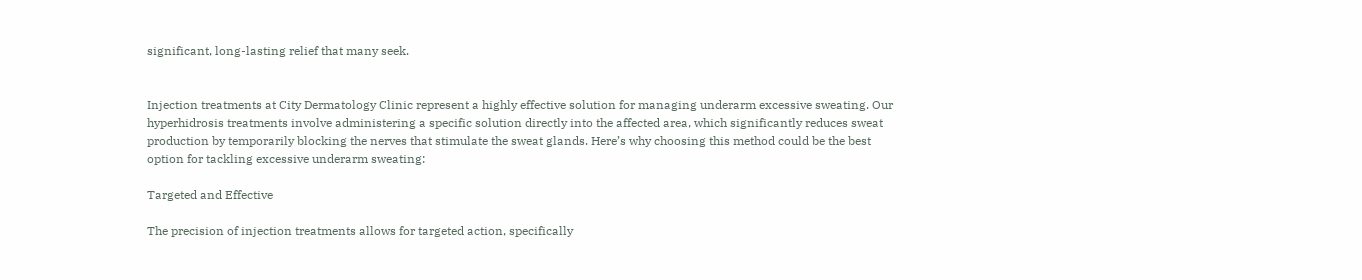significant, long-lasting relief that many seek.


Injection treatments at City Dermatology Clinic represent a highly effective solution for managing underarm excessive sweating. Our hyperhidrosis treatments involve administering a specific solution directly into the affected area, which significantly reduces sweat production by temporarily blocking the nerves that stimulate the sweat glands. Here’s why choosing this method could be the best option for tackling excessive underarm sweating:

Targeted and Effective

The precision of injection treatments allows for targeted action, specifically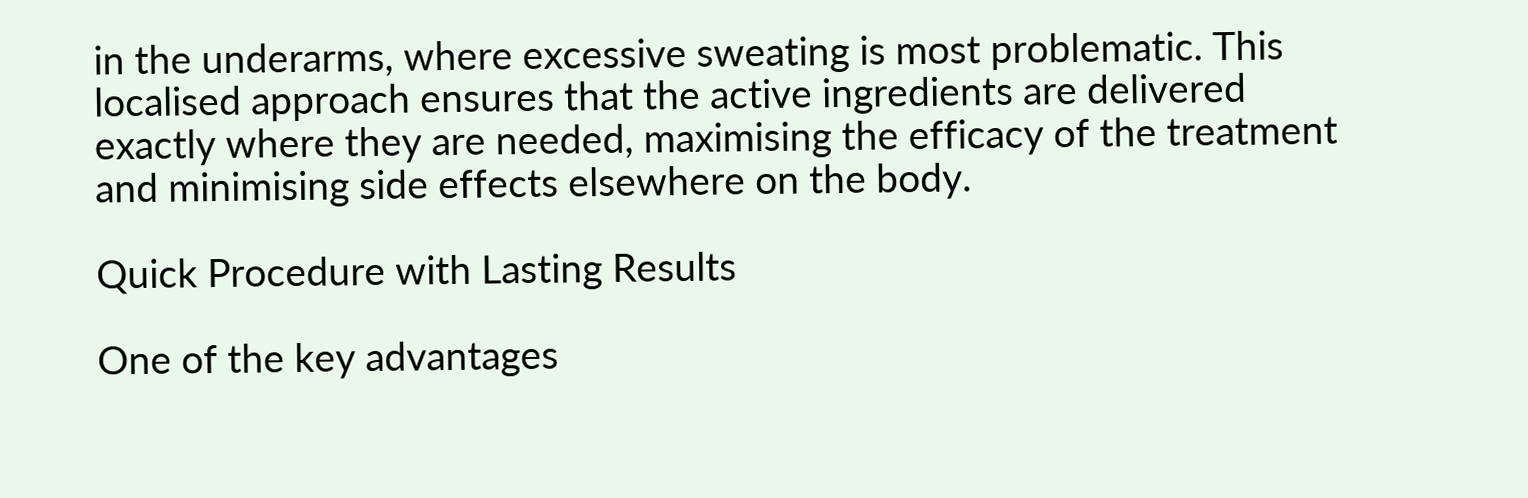in the underarms, where excessive sweating is most problematic. This localised approach ensures that the active ingredients are delivered exactly where they are needed, maximising the efficacy of the treatment and minimising side effects elsewhere on the body.

Quick Procedure with Lasting Results

One of the key advantages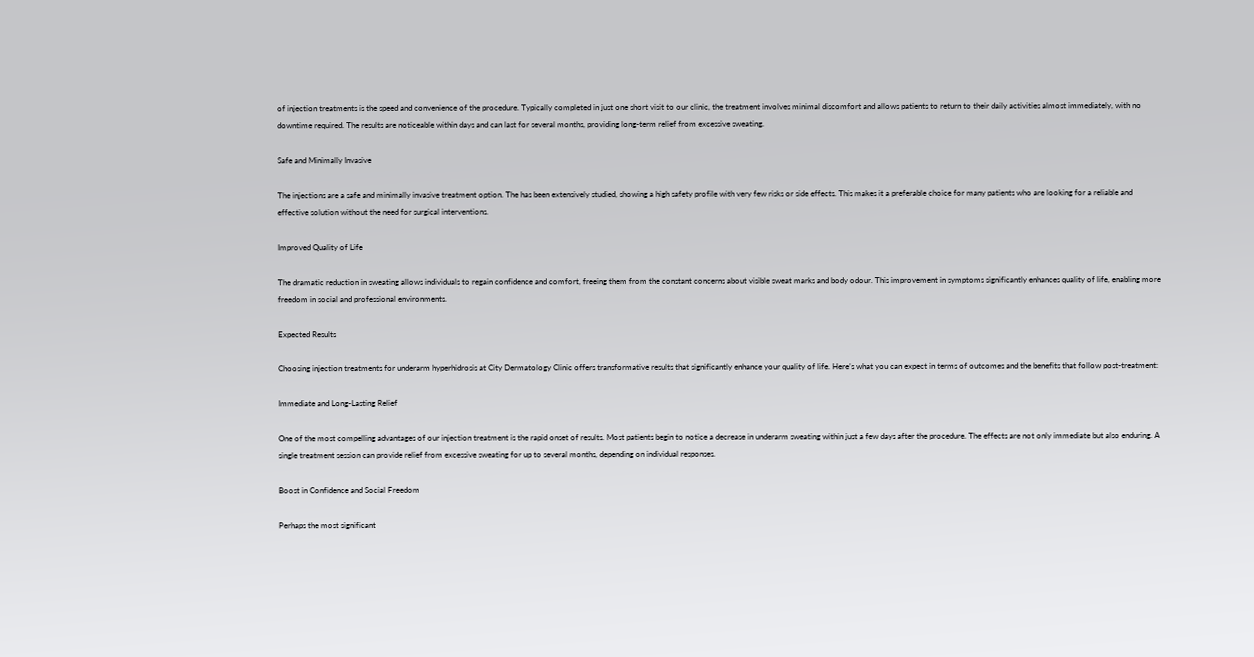of injection treatments is the speed and convenience of the procedure. Typically completed in just one short visit to our clinic, the treatment involves minimal discomfort and allows patients to return to their daily activities almost immediately, with no downtime required. The results are noticeable within days and can last for several months, providing long-term relief from excessive sweating.

Safe and Minimally Invasive

The injections are a safe and minimally invasive treatment option. The has been extensively studied, showing a high safety profile with very few risks or side effects. This makes it a preferable choice for many patients who are looking for a reliable and effective solution without the need for surgical interventions.

Improved Quality of Life

The dramatic reduction in sweating allows individuals to regain confidence and comfort, freeing them from the constant concerns about visible sweat marks and body odour. This improvement in symptoms significantly enhances quality of life, enabling more freedom in social and professional environments.

Expected Results

Choosing injection treatments for underarm hyperhidrosis at City Dermatology Clinic offers transformative results that significantly enhance your quality of life. Here’s what you can expect in terms of outcomes and the benefits that follow post-treatment:

Immediate and Long-Lasting Relief

One of the most compelling advantages of our injection treatment is the rapid onset of results. Most patients begin to notice a decrease in underarm sweating within just a few days after the procedure. The effects are not only immediate but also enduring. A single treatment session can provide relief from excessive sweating for up to several months, depending on individual responses.

Boost in Confidence and Social Freedom

Perhaps the most significant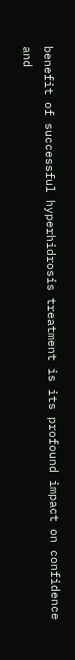benefit of successful hyperhidrosis treatment is its profound impact on confidence and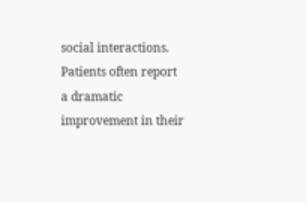social interactions. Patients often report a dramatic improvement in their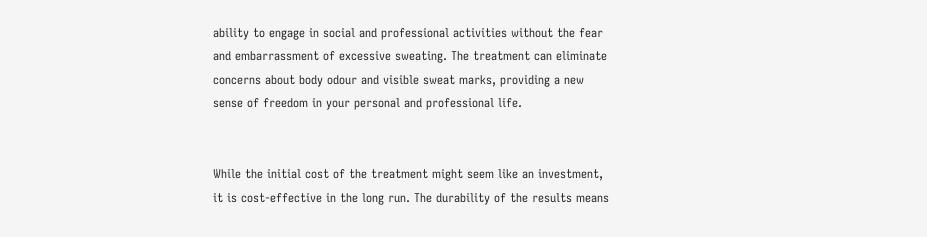ability to engage in social and professional activities without the fear and embarrassment of excessive sweating. The treatment can eliminate concerns about body odour and visible sweat marks, providing a new sense of freedom in your personal and professional life.


While the initial cost of the treatment might seem like an investment, it is cost-effective in the long run. The durability of the results means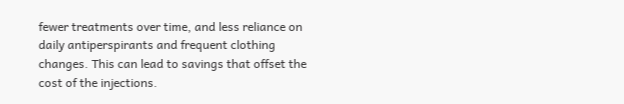fewer treatments over time, and less reliance on daily antiperspirants and frequent clothing changes. This can lead to savings that offset the cost of the injections.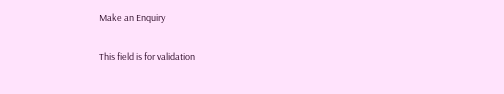Make an Enquiry

This field is for validation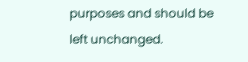purposes and should be left unchanged.